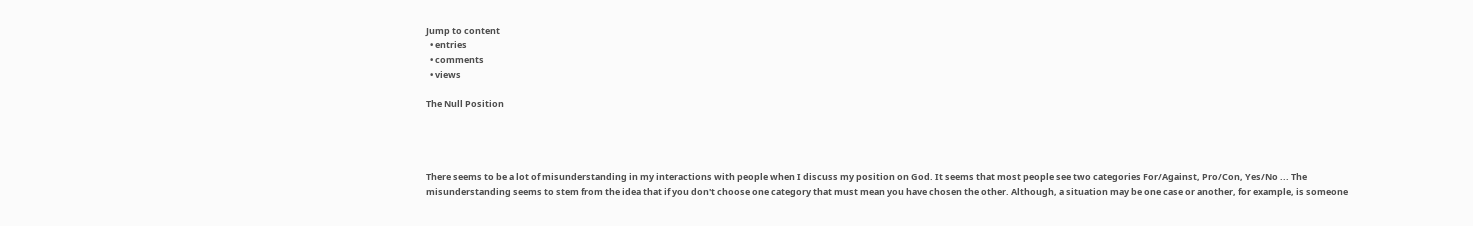Jump to content
  • entries
  • comments
  • views

The Null Position




There seems to be a lot of misunderstanding in my interactions with people when I discuss my position on God. It seems that most people see two categories For/Against, Pro/Con, Yes/No ... The misunderstanding seems to stem from the idea that if you don't choose one category that must mean you have chosen the other. Although, a situation may be one case or another, for example, is someone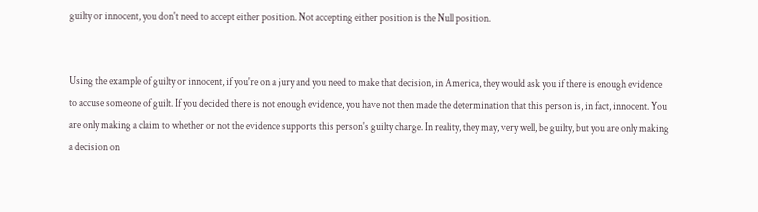guilty or innocent, you don't need to accept either position. Not accepting either position is the Null position.


Using the example of guilty or innocent, if you're on a jury and you need to make that decision, in America, they would ask you if there is enough evidence to accuse someone of guilt. If you decided there is not enough evidence, you have not then made the determination that this person is, in fact, innocent. You are only making a claim to whether or not the evidence supports this person's guilty charge. In reality, they may, very well, be guilty, but you are only making a decision on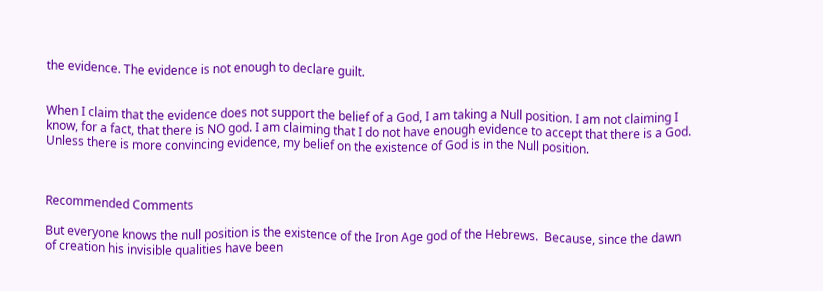the evidence. The evidence is not enough to declare guilt.


When I claim that the evidence does not support the belief of a God, I am taking a Null position. I am not claiming I know, for a fact, that there is NO god. I am claiming that I do not have enough evidence to accept that there is a God. Unless there is more convincing evidence, my belief on the existence of God is in the Null position.



Recommended Comments

But everyone knows the null position is the existence of the Iron Age god of the Hebrews.  Because, since the dawn of creation his invisible qualities have been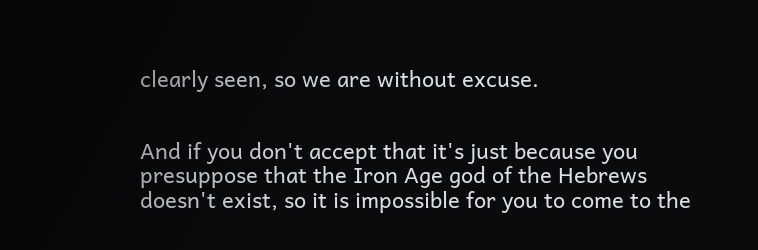clearly seen, so we are without excuse.


And if you don't accept that it's just because you presuppose that the Iron Age god of the Hebrews doesn't exist, so it is impossible for you to come to the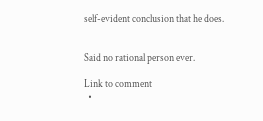self-evident conclusion that he does.


Said no rational person ever.

Link to comment
  •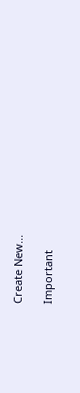Create New...

Important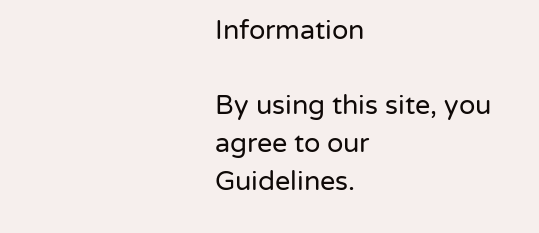Information

By using this site, you agree to our Guidelines.